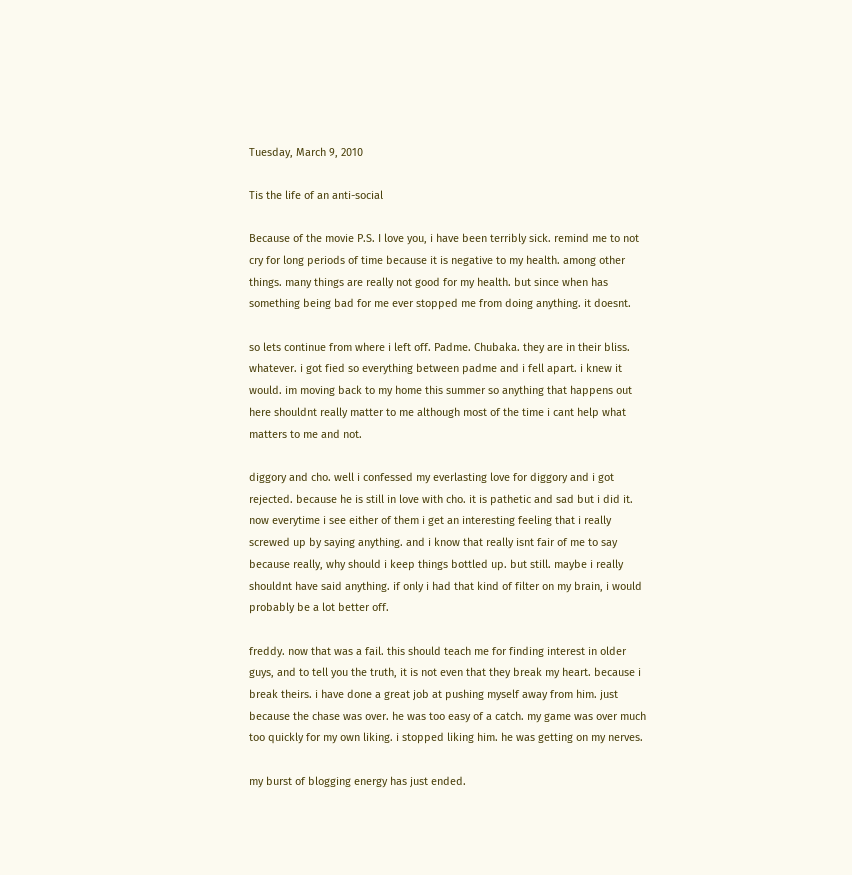Tuesday, March 9, 2010

Tis the life of an anti-social

Because of the movie P.S. I love you, i have been terribly sick. remind me to not cry for long periods of time because it is negative to my health. among other things. many things are really not good for my health. but since when has something being bad for me ever stopped me from doing anything. it doesnt.

so lets continue from where i left off. Padme. Chubaka. they are in their bliss. whatever. i got fied so everything between padme and i fell apart. i knew it would. im moving back to my home this summer so anything that happens out here shouldnt really matter to me although most of the time i cant help what matters to me and not.

diggory and cho. well i confessed my everlasting love for diggory and i got rejected. because he is still in love with cho. it is pathetic and sad but i did it. now everytime i see either of them i get an interesting feeling that i really screwed up by saying anything. and i know that really isnt fair of me to say because really, why should i keep things bottled up. but still. maybe i really shouldnt have said anything. if only i had that kind of filter on my brain, i would probably be a lot better off.

freddy. now that was a fail. this should teach me for finding interest in older guys, and to tell you the truth, it is not even that they break my heart. because i break theirs. i have done a great job at pushing myself away from him. just because the chase was over. he was too easy of a catch. my game was over much too quickly for my own liking. i stopped liking him. he was getting on my nerves.

my burst of blogging energy has just ended.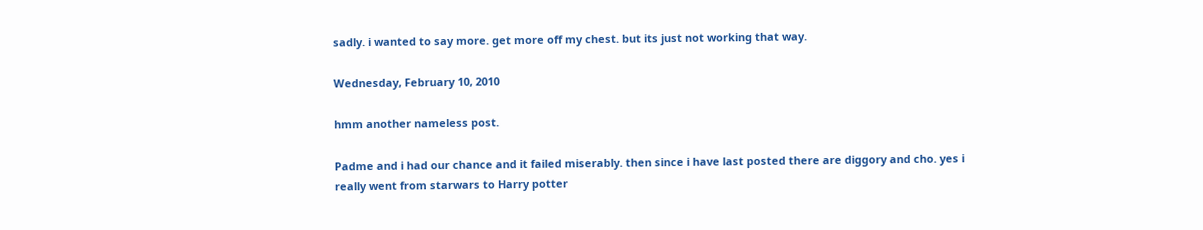sadly. i wanted to say more. get more off my chest. but its just not working that way.

Wednesday, February 10, 2010

hmm another nameless post.

Padme and i had our chance and it failed miserably. then since i have last posted there are diggory and cho. yes i really went from starwars to Harry potter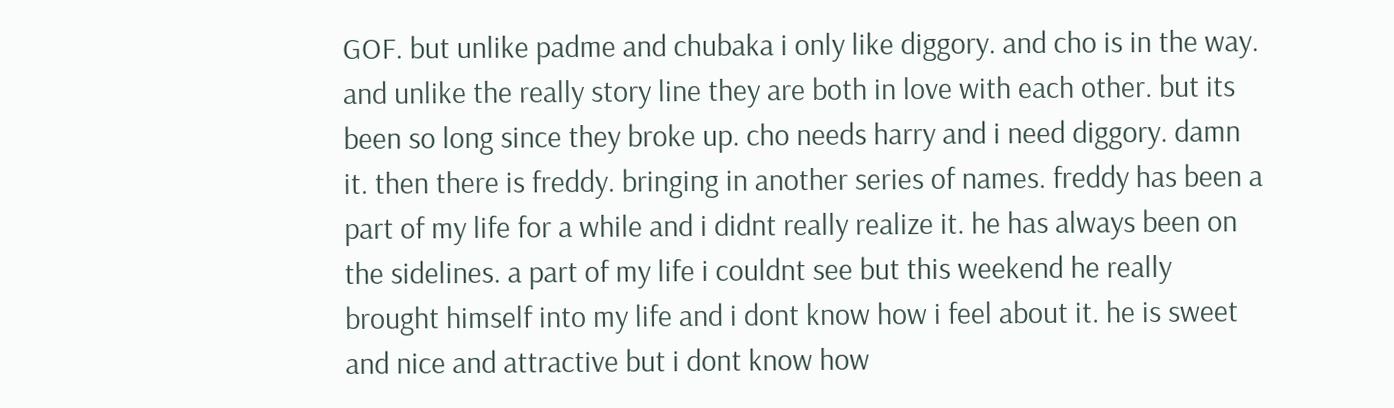GOF. but unlike padme and chubaka i only like diggory. and cho is in the way. and unlike the really story line they are both in love with each other. but its been so long since they broke up. cho needs harry and i need diggory. damn it. then there is freddy. bringing in another series of names. freddy has been a part of my life for a while and i didnt really realize it. he has always been on the sidelines. a part of my life i couldnt see but this weekend he really brought himself into my life and i dont know how i feel about it. he is sweet and nice and attractive but i dont know how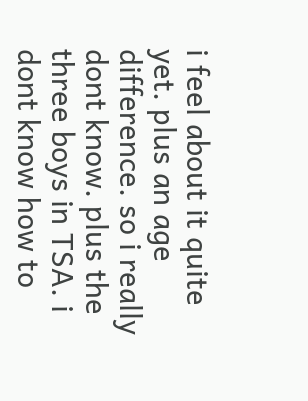i feel about it quite yet. plus an age difference. so i really dont know. plus the three boys in TSA. i dont know how to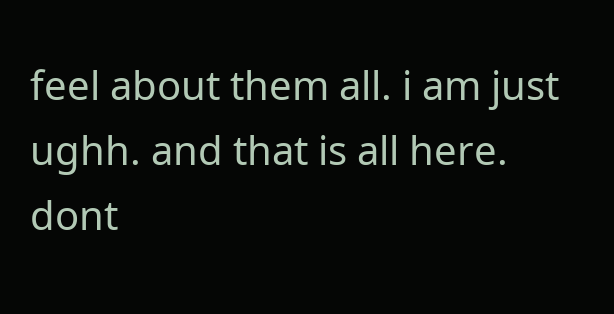feel about them all. i am just ughh. and that is all here. dont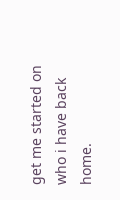get me started on who i have back home.